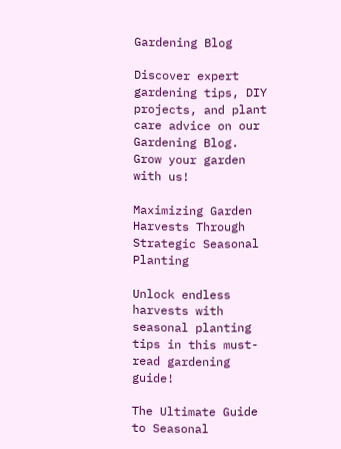Gardening Blog

Discover expert gardening tips, DIY projects, and plant care advice on our Gardening Blog. Grow your garden with us!

Maximizing Garden Harvests Through Strategic Seasonal Planting

Unlock endless harvests with seasonal planting tips in this must-read gardening guide!

The Ultimate Guide to Seasonal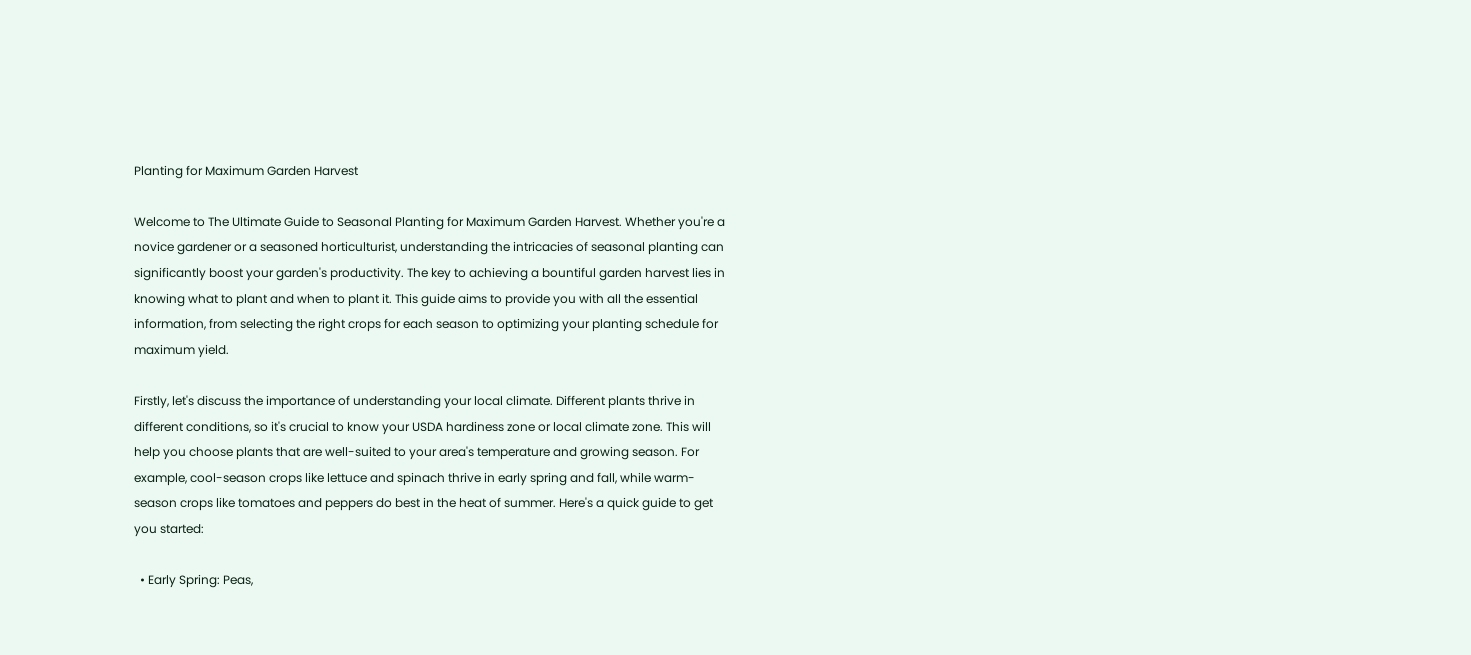Planting for Maximum Garden Harvest

Welcome to The Ultimate Guide to Seasonal Planting for Maximum Garden Harvest. Whether you're a novice gardener or a seasoned horticulturist, understanding the intricacies of seasonal planting can significantly boost your garden's productivity. The key to achieving a bountiful garden harvest lies in knowing what to plant and when to plant it. This guide aims to provide you with all the essential information, from selecting the right crops for each season to optimizing your planting schedule for maximum yield.

Firstly, let's discuss the importance of understanding your local climate. Different plants thrive in different conditions, so it's crucial to know your USDA hardiness zone or local climate zone. This will help you choose plants that are well-suited to your area's temperature and growing season. For example, cool-season crops like lettuce and spinach thrive in early spring and fall, while warm-season crops like tomatoes and peppers do best in the heat of summer. Here's a quick guide to get you started:

  • Early Spring: Peas,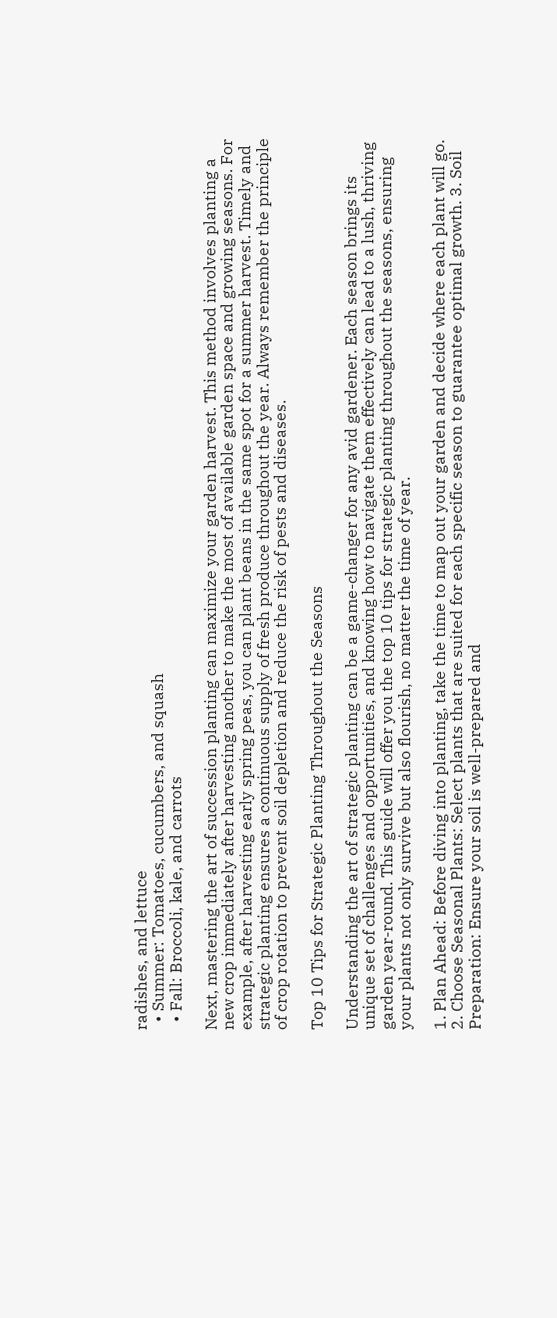radishes, and lettuce
  • Summer: Tomatoes, cucumbers, and squash
  • Fall: Broccoli, kale, and carrots

Next, mastering the art of succession planting can maximize your garden harvest. This method involves planting a new crop immediately after harvesting another to make the most of available garden space and growing seasons. For example, after harvesting early spring peas, you can plant beans in the same spot for a summer harvest. Timely and strategic planting ensures a continuous supply of fresh produce throughout the year. Always remember the principle of crop rotation to prevent soil depletion and reduce the risk of pests and diseases.

Top 10 Tips for Strategic Planting Throughout the Seasons

Understanding the art of strategic planting can be a game-changer for any avid gardener. Each season brings its unique set of challenges and opportunities, and knowing how to navigate them effectively can lead to a lush, thriving garden year-round. This guide will offer you the top 10 tips for strategic planting throughout the seasons, ensuring your plants not only survive but also flourish, no matter the time of year.

1. Plan Ahead: Before diving into planting, take the time to map out your garden and decide where each plant will go. 2. Choose Seasonal Plants: Select plants that are suited for each specific season to guarantee optimal growth. 3. Soil Preparation: Ensure your soil is well-prepared and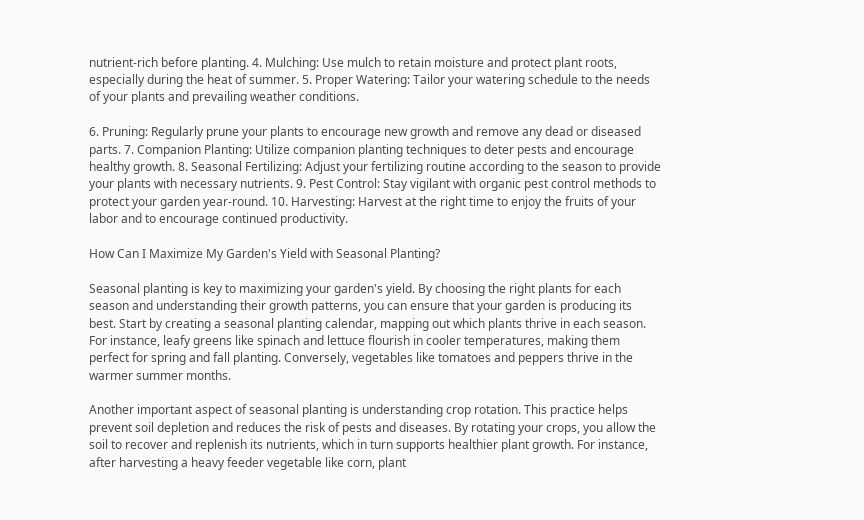nutrient-rich before planting. 4. Mulching: Use mulch to retain moisture and protect plant roots, especially during the heat of summer. 5. Proper Watering: Tailor your watering schedule to the needs of your plants and prevailing weather conditions.

6. Pruning: Regularly prune your plants to encourage new growth and remove any dead or diseased parts. 7. Companion Planting: Utilize companion planting techniques to deter pests and encourage healthy growth. 8. Seasonal Fertilizing: Adjust your fertilizing routine according to the season to provide your plants with necessary nutrients. 9. Pest Control: Stay vigilant with organic pest control methods to protect your garden year-round. 10. Harvesting: Harvest at the right time to enjoy the fruits of your labor and to encourage continued productivity.

How Can I Maximize My Garden's Yield with Seasonal Planting?

Seasonal planting is key to maximizing your garden's yield. By choosing the right plants for each season and understanding their growth patterns, you can ensure that your garden is producing its best. Start by creating a seasonal planting calendar, mapping out which plants thrive in each season. For instance, leafy greens like spinach and lettuce flourish in cooler temperatures, making them perfect for spring and fall planting. Conversely, vegetables like tomatoes and peppers thrive in the warmer summer months.

Another important aspect of seasonal planting is understanding crop rotation. This practice helps prevent soil depletion and reduces the risk of pests and diseases. By rotating your crops, you allow the soil to recover and replenish its nutrients, which in turn supports healthier plant growth. For instance, after harvesting a heavy feeder vegetable like corn, plant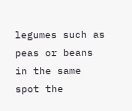legumes such as peas or beans in the same spot the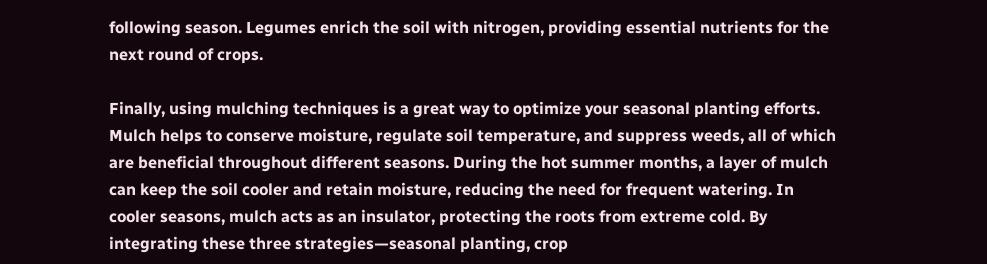following season. Legumes enrich the soil with nitrogen, providing essential nutrients for the next round of crops.

Finally, using mulching techniques is a great way to optimize your seasonal planting efforts. Mulch helps to conserve moisture, regulate soil temperature, and suppress weeds, all of which are beneficial throughout different seasons. During the hot summer months, a layer of mulch can keep the soil cooler and retain moisture, reducing the need for frequent watering. In cooler seasons, mulch acts as an insulator, protecting the roots from extreme cold. By integrating these three strategies—seasonal planting, crop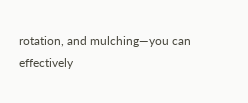rotation, and mulching—you can effectively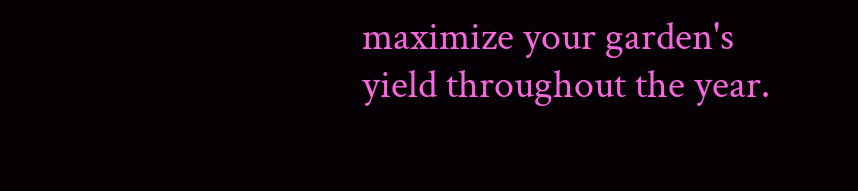maximize your garden's yield throughout the year.